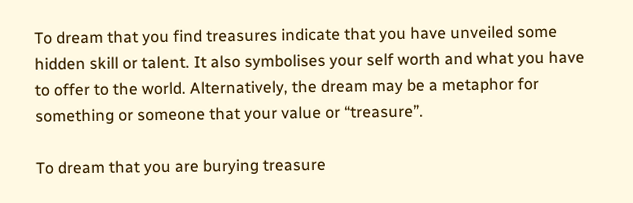To dream that you find treasures indicate that you have unveiled some hidden skill or talent. It also symbolises your self worth and what you have to offer to the world. Alternatively, the dream may be a metaphor for something or someone that your value or “treasure”.

To dream that you are burying treasure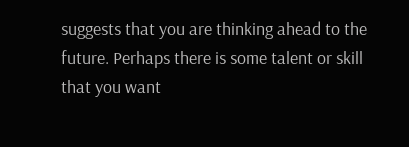suggests that you are thinking ahead to the future. Perhaps there is some talent or skill that you want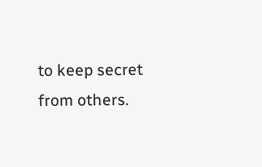to keep secret from others.